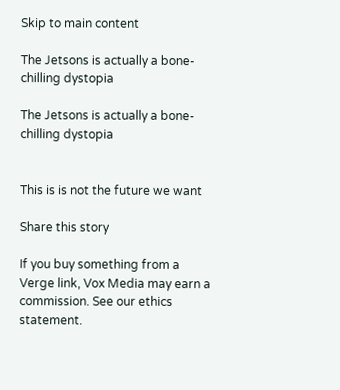Skip to main content

The Jetsons is actually a bone-chilling dystopia

The Jetsons is actually a bone-chilling dystopia


This is is not the future we want

Share this story

If you buy something from a Verge link, Vox Media may earn a commission. See our ethics statement.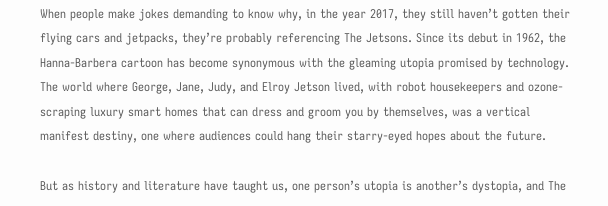When people make jokes demanding to know why, in the year 2017, they still haven’t gotten their flying cars and jetpacks, they’re probably referencing The Jetsons. Since its debut in 1962, the Hanna-Barbera cartoon has become synonymous with the gleaming utopia promised by technology. The world where George, Jane, Judy, and Elroy Jetson lived, with robot housekeepers and ozone-scraping luxury smart homes that can dress and groom you by themselves, was a vertical manifest destiny, one where audiences could hang their starry-eyed hopes about the future.

But as history and literature have taught us, one person’s utopia is another’s dystopia, and The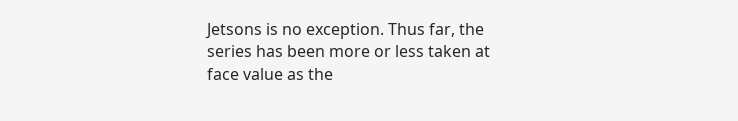Jetsons is no exception. Thus far, the series has been more or less taken at face value as the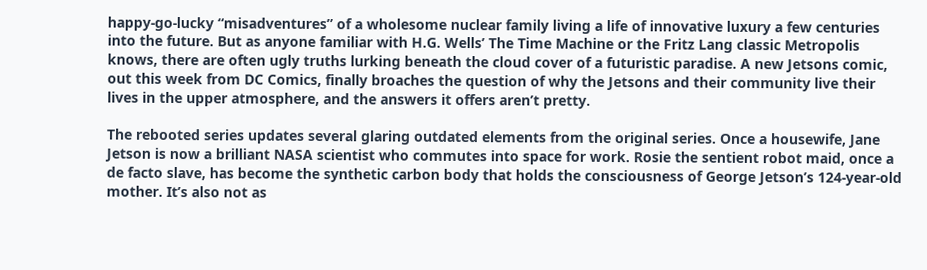happy-go-lucky “misadventures” of a wholesome nuclear family living a life of innovative luxury a few centuries into the future. But as anyone familiar with H.G. Wells’ The Time Machine or the Fritz Lang classic Metropolis knows, there are often ugly truths lurking beneath the cloud cover of a futuristic paradise. A new Jetsons comic, out this week from DC Comics, finally broaches the question of why the Jetsons and their community live their lives in the upper atmosphere, and the answers it offers aren’t pretty.

The rebooted series updates several glaring outdated elements from the original series. Once a housewife, Jane Jetson is now a brilliant NASA scientist who commutes into space for work. Rosie the sentient robot maid, once a de facto slave, has become the synthetic carbon body that holds the consciousness of George Jetson’s 124-year-old mother. It’s also not as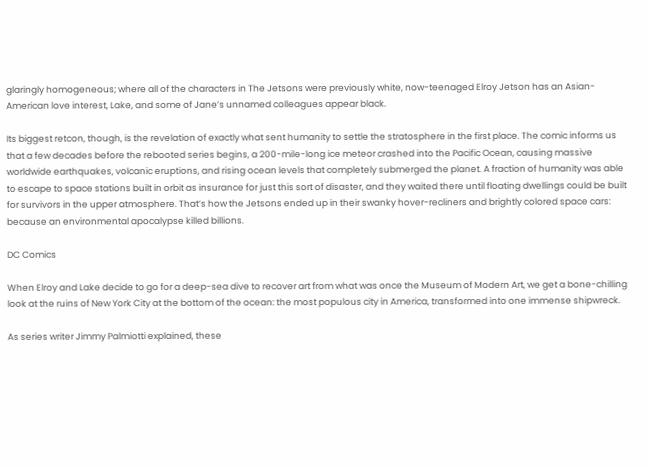glaringly homogeneous; where all of the characters in The Jetsons were previously white, now-teenaged Elroy Jetson has an Asian-American love interest, Lake, and some of Jane’s unnamed colleagues appear black.

Its biggest retcon, though, is the revelation of exactly what sent humanity to settle the stratosphere in the first place. The comic informs us that a few decades before the rebooted series begins, a 200-mile-long ice meteor crashed into the Pacific Ocean, causing massive worldwide earthquakes, volcanic eruptions, and rising ocean levels that completely submerged the planet. A fraction of humanity was able to escape to space stations built in orbit as insurance for just this sort of disaster, and they waited there until floating dwellings could be built for survivors in the upper atmosphere. That’s how the Jetsons ended up in their swanky hover-recliners and brightly colored space cars: because an environmental apocalypse killed billions.

DC Comics

When Elroy and Lake decide to go for a deep-sea dive to recover art from what was once the Museum of Modern Art, we get a bone-chilling look at the ruins of New York City at the bottom of the ocean: the most populous city in America, transformed into one immense shipwreck.

As series writer Jimmy Palmiotti explained, these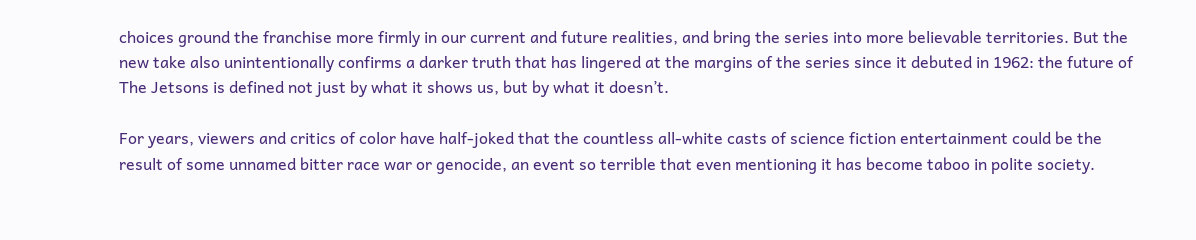choices ground the franchise more firmly in our current and future realities, and bring the series into more believable territories. But the new take also unintentionally confirms a darker truth that has lingered at the margins of the series since it debuted in 1962: the future of The Jetsons is defined not just by what it shows us, but by what it doesn’t.

For years, viewers and critics of color have half-joked that the countless all-white casts of science fiction entertainment could be the result of some unnamed bitter race war or genocide, an event so terrible that even mentioning it has become taboo in polite society.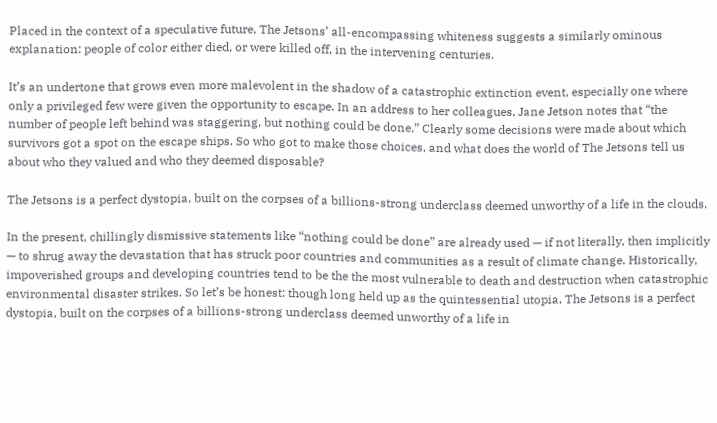Placed in the context of a speculative future, The Jetsons’ all-encompassing whiteness suggests a similarly ominous explanation: people of color either died, or were killed off, in the intervening centuries.

It’s an undertone that grows even more malevolent in the shadow of a catastrophic extinction event, especially one where only a privileged few were given the opportunity to escape. In an address to her colleagues, Jane Jetson notes that “the number of people left behind was staggering, but nothing could be done.” Clearly some decisions were made about which survivors got a spot on the escape ships. So who got to make those choices, and what does the world of The Jetsons tell us about who they valued and who they deemed disposable?

The Jetsons is a perfect dystopia, built on the corpses of a billions-strong underclass deemed unworthy of a life in the clouds.

In the present, chillingly dismissive statements like “nothing could be done” are already used — if not literally, then implicitly — to shrug away the devastation that has struck poor countries and communities as a result of climate change. Historically, impoverished groups and developing countries tend to be the the most vulnerable to death and destruction when catastrophic environmental disaster strikes. So let’s be honest: though long held up as the quintessential utopia, The Jetsons is a perfect dystopia, built on the corpses of a billions-strong underclass deemed unworthy of a life in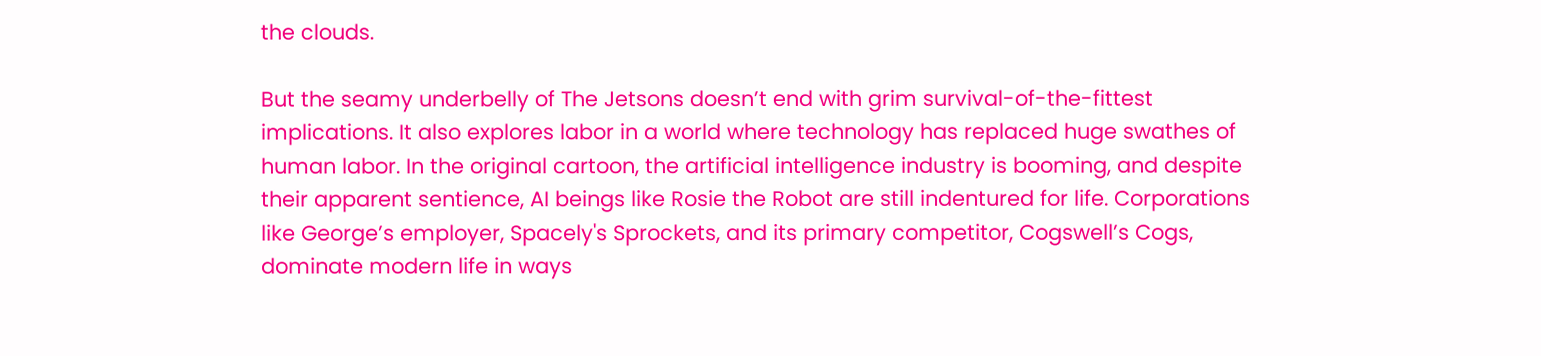the clouds.

But the seamy underbelly of The Jetsons doesn’t end with grim survival-of-the-fittest implications. It also explores labor in a world where technology has replaced huge swathes of human labor. In the original cartoon, the artificial intelligence industry is booming, and despite their apparent sentience, AI beings like Rosie the Robot are still indentured for life. Corporations like George’s employer, Spacely's Sprockets, and its primary competitor, Cogswell’s Cogs, dominate modern life in ways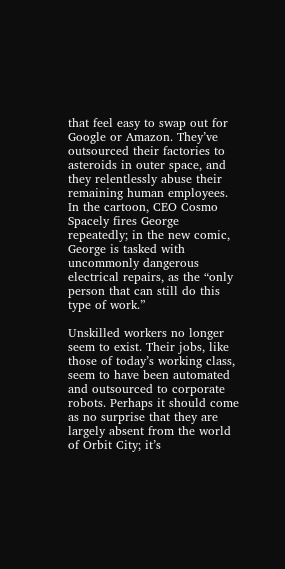that feel easy to swap out for Google or Amazon. They’ve outsourced their factories to asteroids in outer space, and they relentlessly abuse their remaining human employees. In the cartoon, CEO Cosmo Spacely fires George repeatedly; in the new comic, George is tasked with uncommonly dangerous electrical repairs, as the “only person that can still do this type of work.”

Unskilled workers no longer seem to exist. Their jobs, like those of today’s working class, seem to have been automated and outsourced to corporate robots. Perhaps it should come as no surprise that they are largely absent from the world of Orbit City; it’s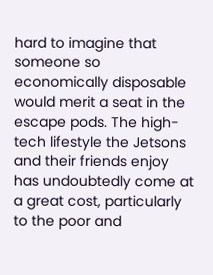hard to imagine that someone so economically disposable would merit a seat in the escape pods. The high-tech lifestyle the Jetsons and their friends enjoy has undoubtedly come at a great cost, particularly to the poor and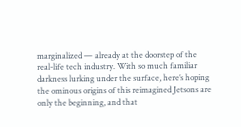marginalized — already at the doorstep of the real-life tech industry. With so much familiar darkness lurking under the surface, here’s hoping the ominous origins of this reimagined Jetsons are only the beginning, and that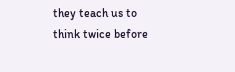they teach us to think twice before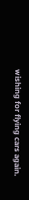wishing for flying cars again.